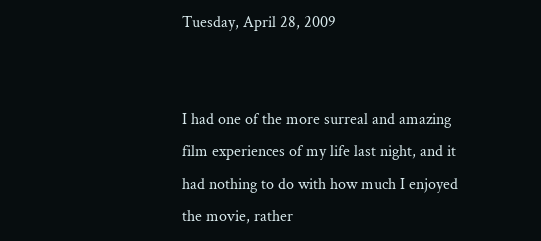Tuesday, April 28, 2009


I had one of the more surreal and amazing film experiences of my life last night, and it had nothing to do with how much I enjoyed the movie, rather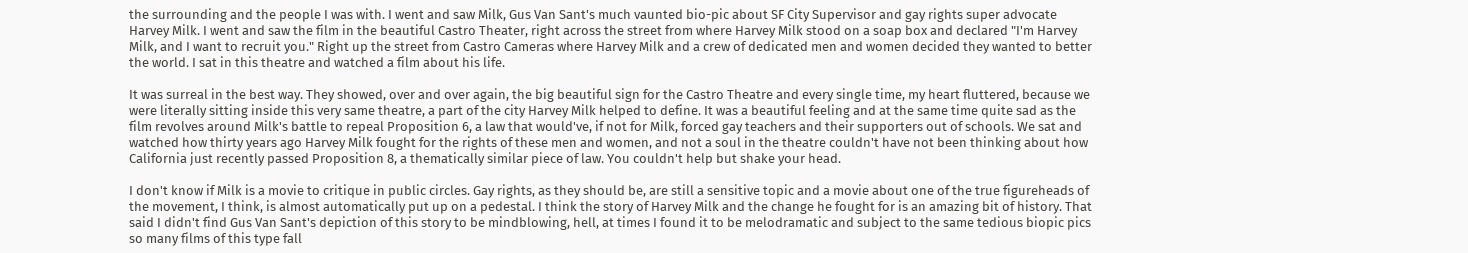the surrounding and the people I was with. I went and saw Milk, Gus Van Sant's much vaunted bio-pic about SF City Supervisor and gay rights super advocate Harvey Milk. I went and saw the film in the beautiful Castro Theater, right across the street from where Harvey Milk stood on a soap box and declared "I'm Harvey Milk, and I want to recruit you." Right up the street from Castro Cameras where Harvey Milk and a crew of dedicated men and women decided they wanted to better the world. I sat in this theatre and watched a film about his life.

It was surreal in the best way. They showed, over and over again, the big beautiful sign for the Castro Theatre and every single time, my heart fluttered, because we were literally sitting inside this very same theatre, a part of the city Harvey Milk helped to define. It was a beautiful feeling and at the same time quite sad as the film revolves around Milk's battle to repeal Proposition 6, a law that would've, if not for Milk, forced gay teachers and their supporters out of schools. We sat and watched how thirty years ago Harvey Milk fought for the rights of these men and women, and not a soul in the theatre couldn't have not been thinking about how California just recently passed Proposition 8, a thematically similar piece of law. You couldn't help but shake your head.

I don't know if Milk is a movie to critique in public circles. Gay rights, as they should be, are still a sensitive topic and a movie about one of the true figureheads of the movement, I think, is almost automatically put up on a pedestal. I think the story of Harvey Milk and the change he fought for is an amazing bit of history. That said I didn't find Gus Van Sant's depiction of this story to be mindblowing, hell, at times I found it to be melodramatic and subject to the same tedious biopic pics so many films of this type fall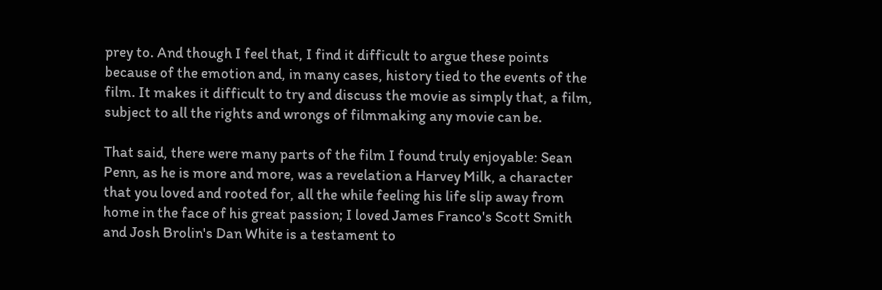prey to. And though I feel that, I find it difficult to argue these points because of the emotion and, in many cases, history tied to the events of the film. It makes it difficult to try and discuss the movie as simply that, a film, subject to all the rights and wrongs of filmmaking any movie can be.

That said, there were many parts of the film I found truly enjoyable: Sean Penn, as he is more and more, was a revelation a Harvey Milk, a character that you loved and rooted for, all the while feeling his life slip away from home in the face of his great passion; I loved James Franco's Scott Smith and Josh Brolin's Dan White is a testament to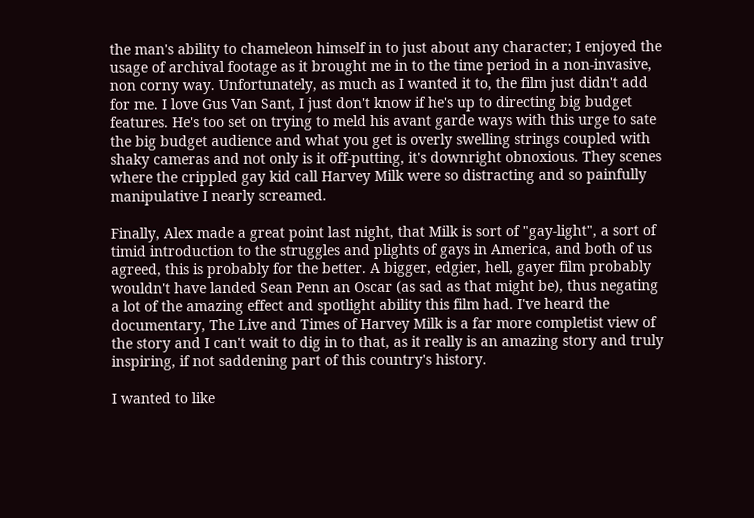the man's ability to chameleon himself in to just about any character; I enjoyed the usage of archival footage as it brought me in to the time period in a non-invasive, non corny way. Unfortunately, as much as I wanted it to, the film just didn't add for me. I love Gus Van Sant, I just don't know if he's up to directing big budget features. He's too set on trying to meld his avant garde ways with this urge to sate the big budget audience and what you get is overly swelling strings coupled with shaky cameras and not only is it off-putting, it's downright obnoxious. They scenes where the crippled gay kid call Harvey Milk were so distracting and so painfully manipulative I nearly screamed.

Finally, Alex made a great point last night, that Milk is sort of "gay-light", a sort of timid introduction to the struggles and plights of gays in America, and both of us agreed, this is probably for the better. A bigger, edgier, hell, gayer film probably wouldn't have landed Sean Penn an Oscar (as sad as that might be), thus negating a lot of the amazing effect and spotlight ability this film had. I've heard the documentary, The Live and Times of Harvey Milk is a far more completist view of the story and I can't wait to dig in to that, as it really is an amazing story and truly inspiring, if not saddening part of this country's history.

I wanted to like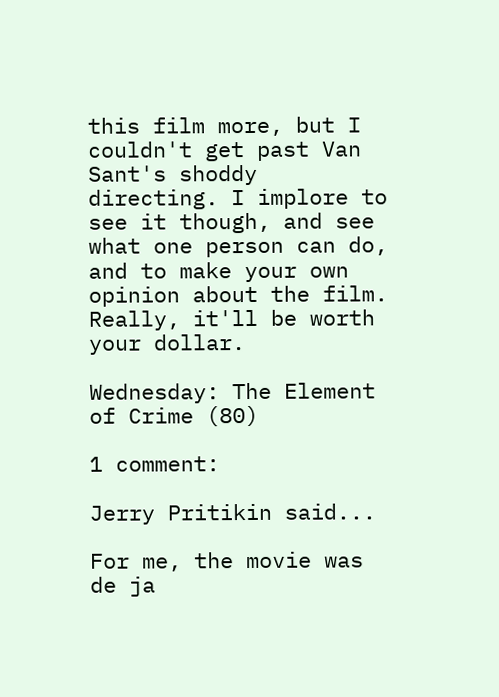this film more, but I couldn't get past Van Sant's shoddy directing. I implore to see it though, and see what one person can do, and to make your own opinion about the film. Really, it'll be worth your dollar.

Wednesday: The Element of Crime (80)

1 comment:

Jerry Pritikin said...

For me, the movie was de ja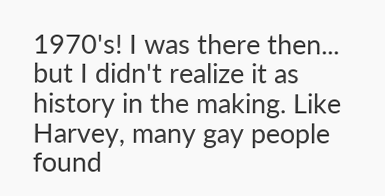1970's! I was there then... but I didn't realize it as history in the making. Like Harvey, many gay people found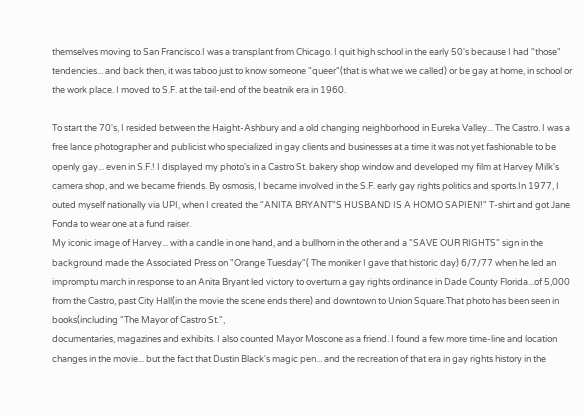themselves moving to San Francisco.I was a transplant from Chicago. I quit high school in the early 50's because I had "those" tendencies... and back then, it was taboo just to know someone "queer"(that is what we we called) or be gay at home, in school or the work place. I moved to S.F. at the tail-end of the beatnik era in 1960.

To start the 70's, I resided between the Haight-Ashbury and a old changing neighborhood in Eureka Valley... The Castro. I was a free lance photographer and publicist who specialized in gay clients and businesses at a time it was not yet fashionable to be openly gay... even in S.F.! I displayed my photo's in a Castro St. bakery shop window and developed my film at Harvey Milk's camera shop, and we became friends. By osmosis, I became involved in the S.F. early gay rights politics and sports.In 1977, I outed myself nationally via UPI, when I created the "ANITA BRYANT"S HUSBAND IS A HOMO SAPIEN!" T-shirt and got Jane Fonda to wear one at a fund raiser.
My iconic image of Harvey... with a candle in one hand, and a bullhorn in the other and a "SAVE OUR RIGHTS" sign in the background made the Associated Press on "Orange Tuesday"( The moniker I gave that historic day) 6/7/77 when he led an impromptu march in response to an Anita Bryant led victory to overturn a gay rights ordinance in Dade County Florida...of 5,000 from the Castro, past City Hall(in the movie the scene ends there) and downtown to Union Square.That photo has been seen in books(including "The Mayor of Castro St.",
documentaries, magazines and exhibits. I also counted Mayor Moscone as a friend. I found a few more time-line and location changes in the movie... but the fact that Dustin Black's magic pen... and the recreation of that era in gay rights history in the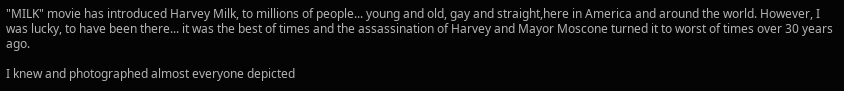"MILK" movie has introduced Harvey Milk, to millions of people... young and old, gay and straight,here in America and around the world. However, I was lucky, to have been there... it was the best of times and the assassination of Harvey and Mayor Moscone turned it to worst of times over 30 years ago.

I knew and photographed almost everyone depicted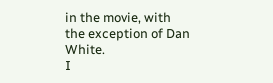in the movie, with the exception of Dan White.
I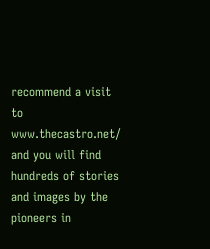recommend a visit to www.thecastro.net/ and you will find hundreds of stories and images by the pioneers in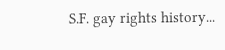S.F. gay rights history...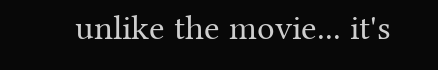unlike the movie... it's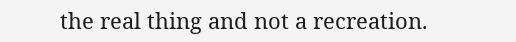the real thing and not a recreation.